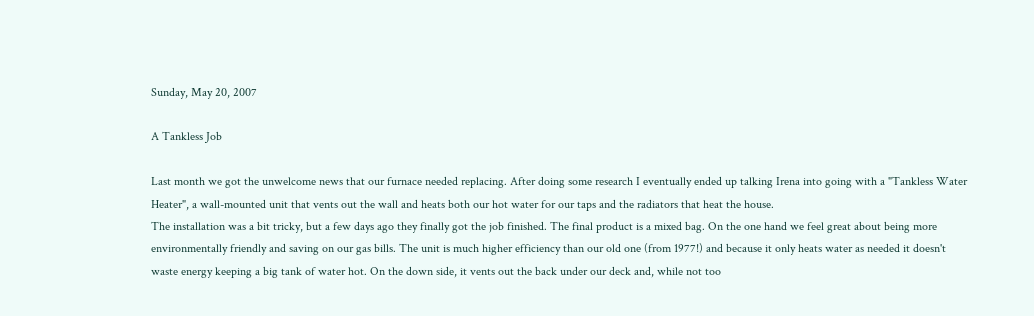Sunday, May 20, 2007

A Tankless Job

Last month we got the unwelcome news that our furnace needed replacing. After doing some research I eventually ended up talking Irena into going with a "Tankless Water Heater", a wall-mounted unit that vents out the wall and heats both our hot water for our taps and the radiators that heat the house.
The installation was a bit tricky, but a few days ago they finally got the job finished. The final product is a mixed bag. On the one hand we feel great about being more environmentally friendly and saving on our gas bills. The unit is much higher efficiency than our old one (from 1977!) and because it only heats water as needed it doesn't waste energy keeping a big tank of water hot. On the down side, it vents out the back under our deck and, while not too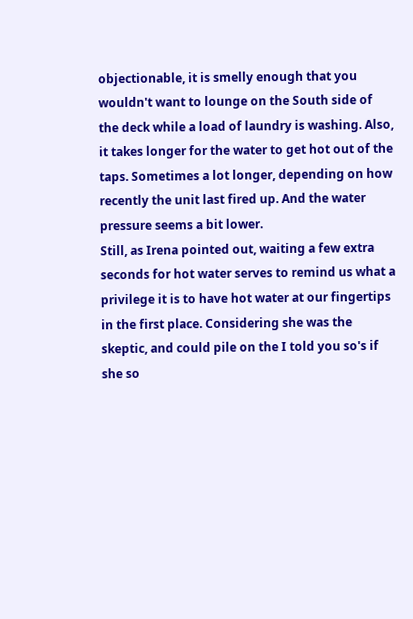objectionable, it is smelly enough that you wouldn't want to lounge on the South side of the deck while a load of laundry is washing. Also, it takes longer for the water to get hot out of the taps. Sometimes a lot longer, depending on how recently the unit last fired up. And the water pressure seems a bit lower.
Still, as Irena pointed out, waiting a few extra seconds for hot water serves to remind us what a privilege it is to have hot water at our fingertips in the first place. Considering she was the skeptic, and could pile on the I told you so's if she so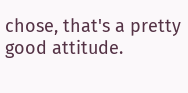chose, that's a pretty good attitude.